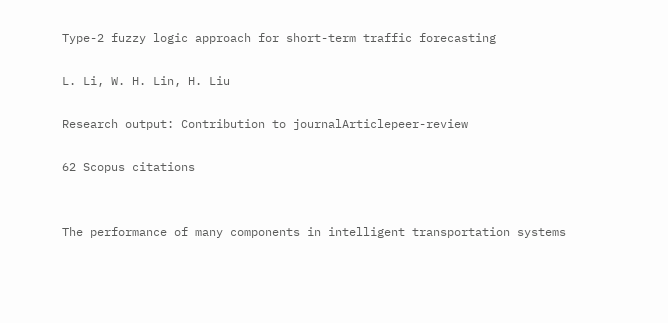Type-2 fuzzy logic approach for short-term traffic forecasting

L. Li, W. H. Lin, H. Liu

Research output: Contribution to journalArticlepeer-review

62 Scopus citations


The performance of many components in intelligent transportation systems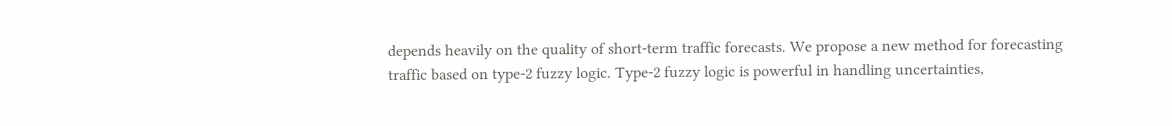depends heavily on the quality of short-term traffic forecasts. We propose a new method for forecasting traffic based on type-2 fuzzy logic. Type-2 fuzzy logic is powerful in handling uncertainties,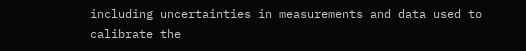including uncertainties in measurements and data used to calibrate the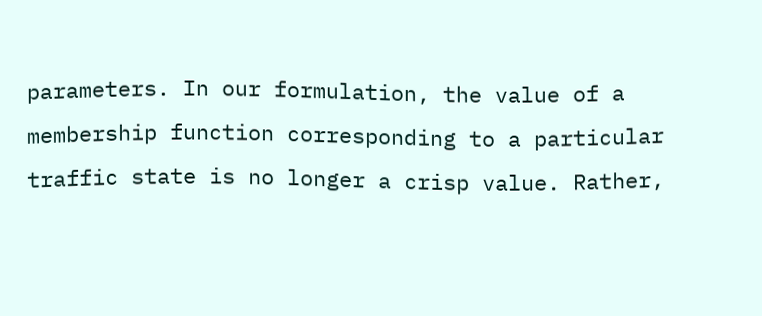parameters. In our formulation, the value of a membership function corresponding to a particular traffic state is no longer a crisp value. Rather,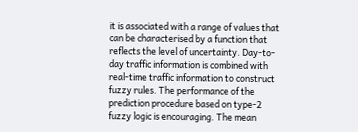it is associated with a range of values that can be characterised by a function that reflects the level of uncertainty. Day-to-day traffic information is combined with real-time traffic information to construct fuzzy rules. The performance of the prediction procedure based on type-2 fuzzy logic is encouraging. The mean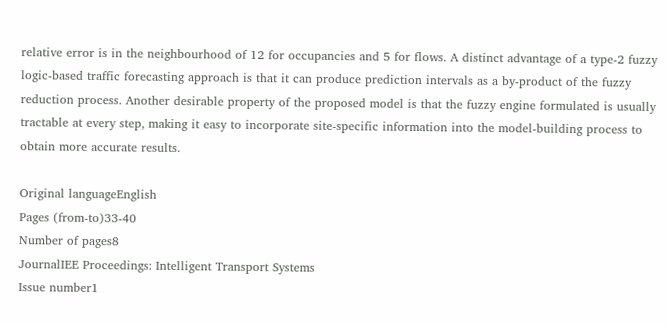relative error is in the neighbourhood of 12 for occupancies and 5 for flows. A distinct advantage of a type-2 fuzzy logic-based traffic forecasting approach is that it can produce prediction intervals as a by-product of the fuzzy reduction process. Another desirable property of the proposed model is that the fuzzy engine formulated is usually tractable at every step, making it easy to incorporate site-specific information into the model-building process to obtain more accurate results.

Original languageEnglish
Pages (from-to)33-40
Number of pages8
JournalIEE Proceedings: Intelligent Transport Systems
Issue number1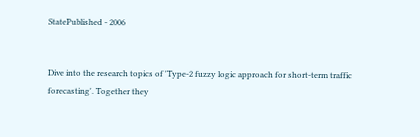StatePublished - 2006


Dive into the research topics of 'Type-2 fuzzy logic approach for short-term traffic forecasting'. Together they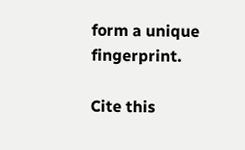form a unique fingerprint.

Cite this